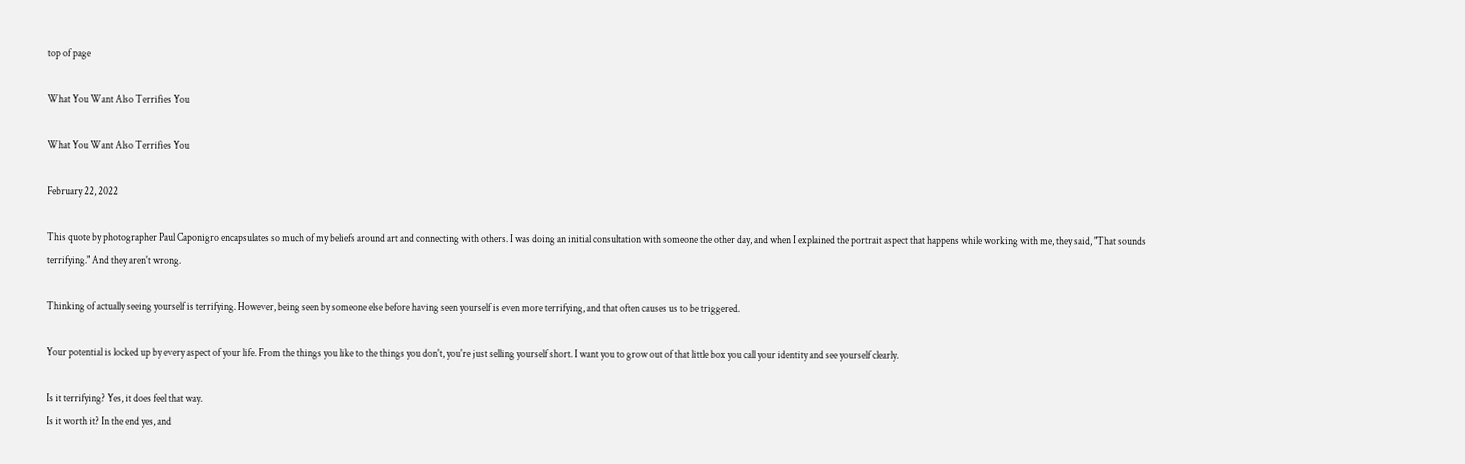top of page

What You Want Also Terrifies You

What You Want Also Terrifies You

February 22, 2022

This quote by photographer Paul Caponigro encapsulates so much of my beliefs around art and connecting with others. I was doing an initial consultation with someone the other day, and when I explained the portrait aspect that happens while working with me, they said, "That sounds terrifying." And they aren't wrong.

Thinking of actually seeing yourself is terrifying. However, being seen by someone else before having seen yourself is even more terrifying, and that often causes us to be triggered.

Your potential is locked up by every aspect of your life. From the things you like to the things you don't, you're just selling yourself short. I want you to grow out of that little box you call your identity and see yourself clearly.

Is it terrifying? Yes, it does feel that way.
Is it worth it? In the end yes, and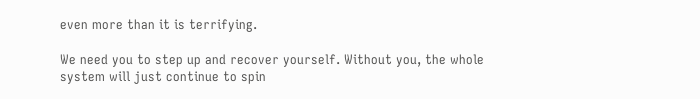even more than it is terrifying.

We need you to step up and recover yourself. Without you, the whole system will just continue to spin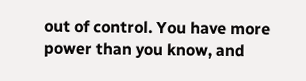out of control. You have more power than you know, and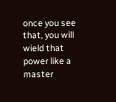once you see that, you will wield that power like a master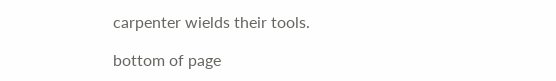carpenter wields their tools.

bottom of page